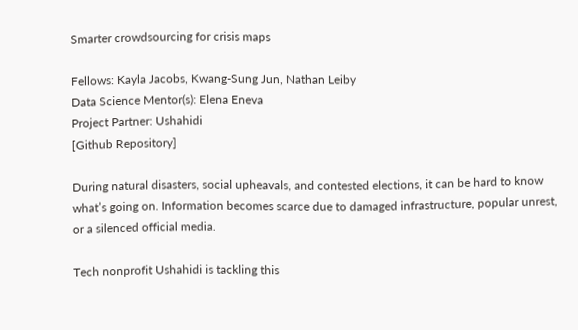Smarter crowdsourcing for crisis maps

Fellows: Kayla Jacobs, Kwang-Sung Jun, Nathan Leiby
Data Science Mentor(s): Elena Eneva
Project Partner: Ushahidi
[Github Repository]

During natural disasters, social upheavals, and contested elections, it can be hard to know what’s going on. Information becomes scarce due to damaged infrastructure, popular unrest, or a silenced official media.

Tech nonprofit Ushahidi is tackling this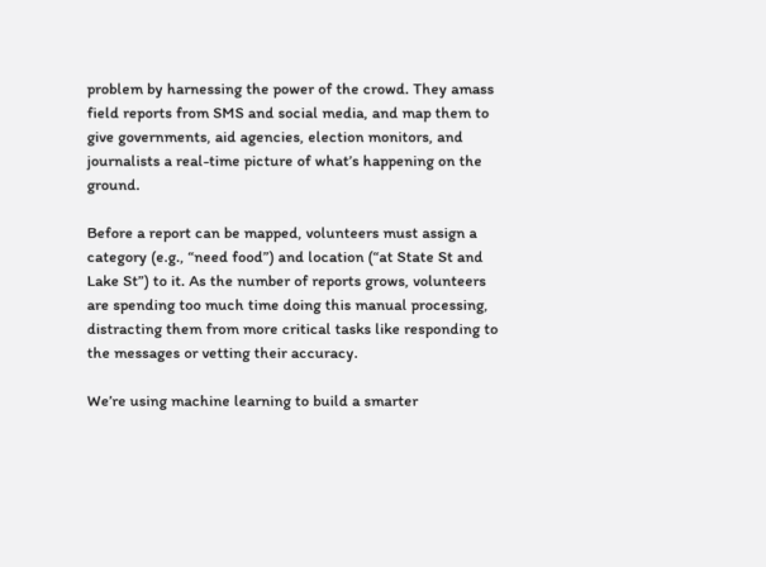problem by harnessing the power of the crowd. They amass field reports from SMS and social media, and map them to give governments, aid agencies, election monitors, and journalists a real-time picture of what’s happening on the ground.

Before a report can be mapped, volunteers must assign a category (e.g., “need food”) and location (“at State St and Lake St”) to it. As the number of reports grows, volunteers are spending too much time doing this manual processing, distracting them from more critical tasks like responding to the messages or vetting their accuracy.

We’re using machine learning to build a smarter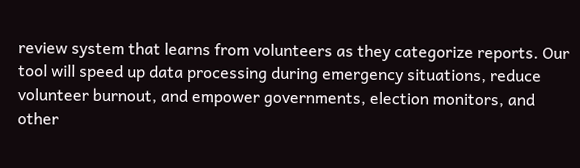review system that learns from volunteers as they categorize reports. Our tool will speed up data processing during emergency situations, reduce volunteer burnout, and empower governments, election monitors, and other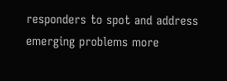responders to spot and address emerging problems more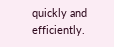quickly and efficiently.